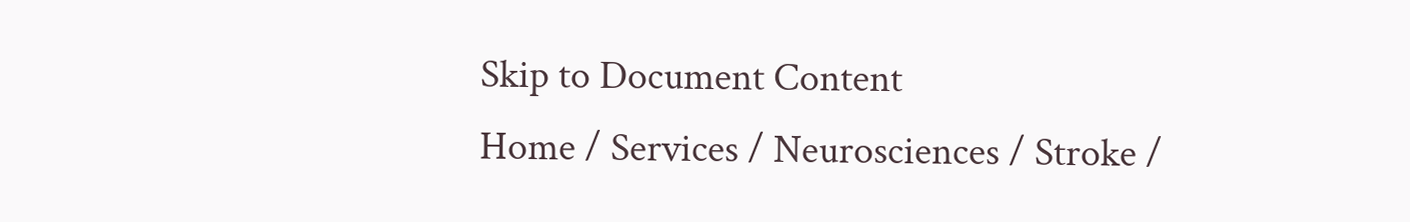Skip to Document Content
Home / Services / Neurosciences / Stroke /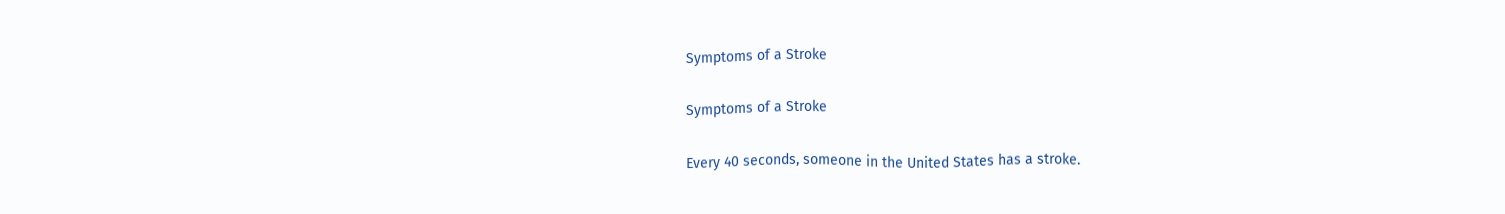Symptoms of a Stroke

Symptoms of a Stroke

Every 40 seconds, someone in the United States has a stroke.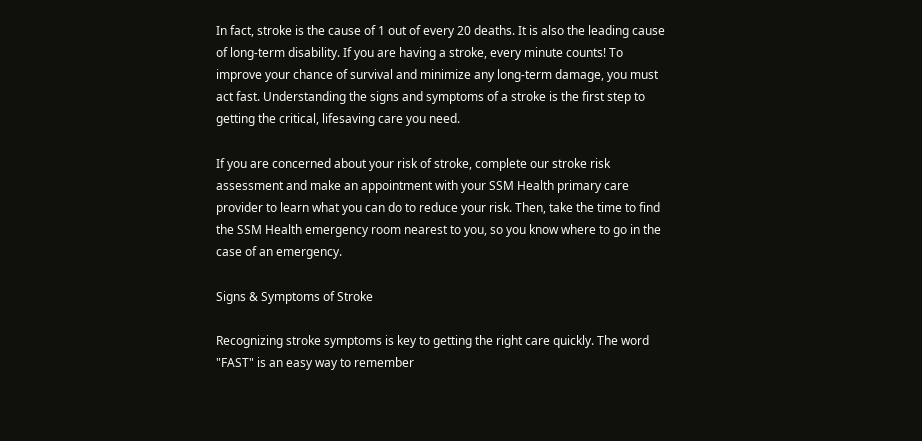In fact, stroke is the cause of 1 out of every 20 deaths. It is also the leading cause of long-term disability. If you are having a stroke, every minute counts! To improve your chance of survival and minimize any long-term damage, you must act fast. Understanding the signs and symptoms of a stroke is the first step to getting the critical, lifesaving care you need.

If you are concerned about your risk of stroke, complete our stroke risk assessment and make an appointment with your SSM Health primary care provider to learn what you can do to reduce your risk. Then, take the time to find the SSM Health emergency room nearest to you, so you know where to go in the case of an emergency.

Signs & Symptoms of Stroke

Recognizing stroke symptoms is key to getting the right care quickly. The word "FAST" is an easy way to remember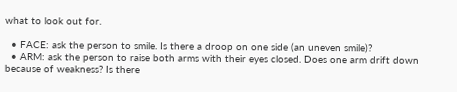what to look out for.

  • FACE: ask the person to smile. Is there a droop on one side (an uneven smile)?
  • ARM: ask the person to raise both arms with their eyes closed. Does one arm drift down because of weakness? Is there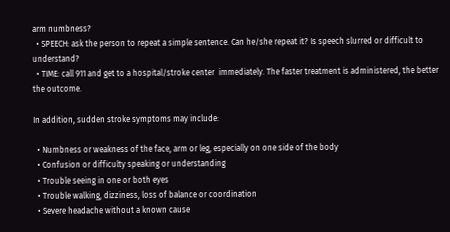arm numbness?
  • SPEECH: ask the person to repeat a simple sentence. Can he/she repeat it? Is speech slurred or difficult to understand?
  • TIME: call 911 and get to a hospital/stroke center  immediately. The faster treatment is administered, the better the outcome.

In addition, sudden stroke symptoms may include:

  • Numbness or weakness of the face, arm or leg, especially on one side of the body
  • Confusion or difficulty speaking or understanding
  • Trouble seeing in one or both eyes
  • Trouble walking, dizziness, loss of balance or coordination
  • Severe headache without a known cause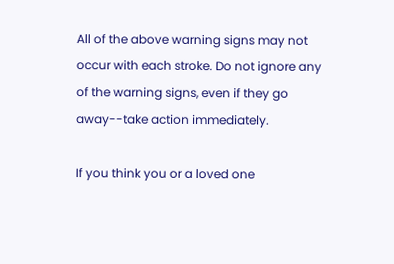All of the above warning signs may not occur with each stroke. Do not ignore any of the warning signs, even if they go away--take action immediately.

If you think you or a loved one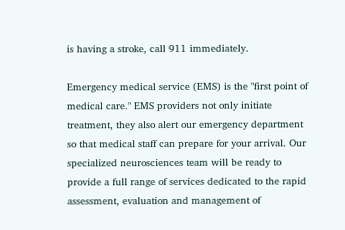is having a stroke, call 911 immediately.

Emergency medical service (EMS) is the "first point of medical care." EMS providers not only initiate treatment, they also alert our emergency department so that medical staff can prepare for your arrival. Our specialized neurosciences team will be ready to provide a full range of services dedicated to the rapid assessment, evaluation and management of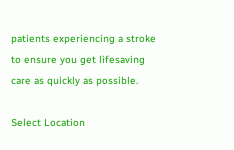patients experiencing a stroke to ensure you get lifesaving care as quickly as possible.

Select Location